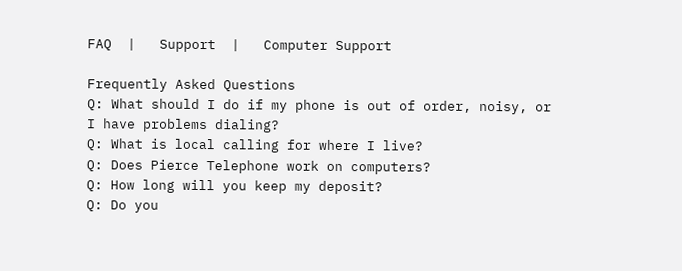FAQ  |   Support  |   Computer Support

Frequently Asked Questions
Q: What should I do if my phone is out of order, noisy, or I have problems dialing?
Q: What is local calling for where I live?
Q: Does Pierce Telephone work on computers?
Q: How long will you keep my deposit?
Q: Do you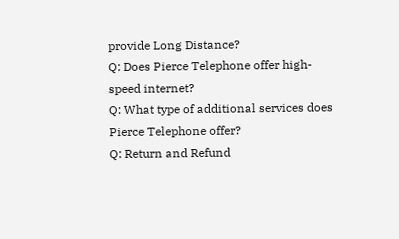provide Long Distance?
Q: Does Pierce Telephone offer high-speed internet?
Q: What type of additional services does Pierce Telephone offer?
Q: Return and Refund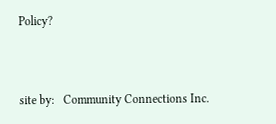Policy?



site by:   Community Connections Inc.